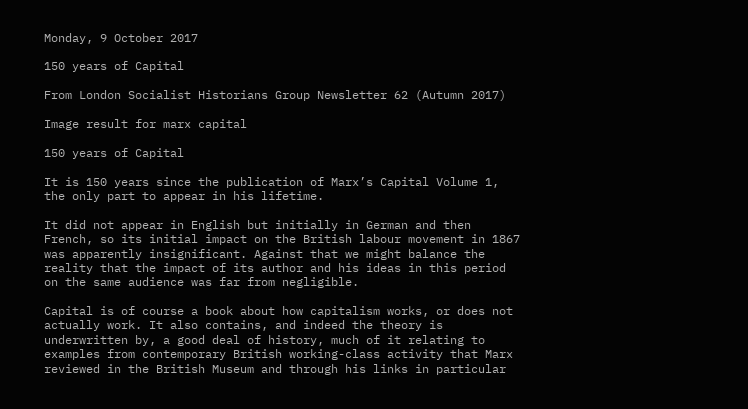Monday, 9 October 2017

150 years of Capital

From London Socialist Historians Group Newsletter 62 (Autumn 2017)

Image result for marx capital

150 years of Capital

It is 150 years since the publication of Marx’s Capital Volume 1, the only part to appear in his lifetime.

It did not appear in English but initially in German and then French, so its initial impact on the British labour movement in 1867 was apparently insignificant. Against that we might balance the reality that the impact of its author and his ideas in this period on the same audience was far from negligible.

Capital is of course a book about how capitalism works, or does not actually work. It also contains, and indeed the theory is underwritten by, a good deal of history, much of it relating to examples from contemporary British working-class activity that Marx reviewed in the British Museum and through his links in particular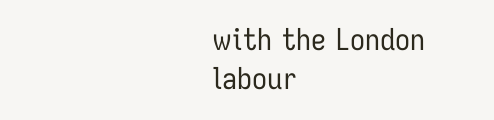with the London labour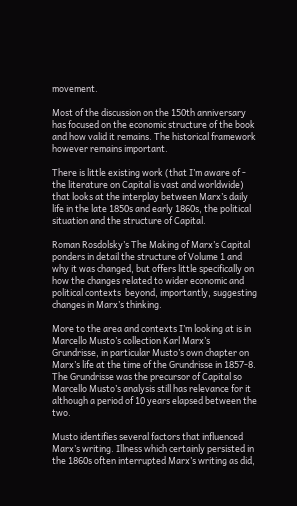movement.

Most of the discussion on the 150th anniversary has focused on the economic structure of the book and how valid it remains. The historical framework however remains important.

There is little existing work (that I’m aware of - the literature on Capital is vast and worldwide) that looks at the interplay between Marx’s daily life in the late 1850s and early 1860s, the political situation and the structure of Capital.

Roman Rosdolsky’s The Making of Marx’s Capital ponders in detail the structure of Volume 1 and why it was changed, but offers little specifically on how the changes related to wider economic and political contexts  beyond, importantly, suggesting changes in Marx’s thinking.

More to the area and contexts I’m looking at is in Marcello Musto’s collection Karl Marx’s Grundrisse, in particular Musto’s own chapter on Marx’s life at the time of the Grundrisse in 1857-8. The Grundrisse was the precursor of Capital so Marcello Musto’s analysis still has relevance for it although a period of 10 years elapsed between the two.

Musto identifies several factors that influenced Marx’s writing. Illness which certainly persisted in the 1860s often interrupted Marx’s writing as did,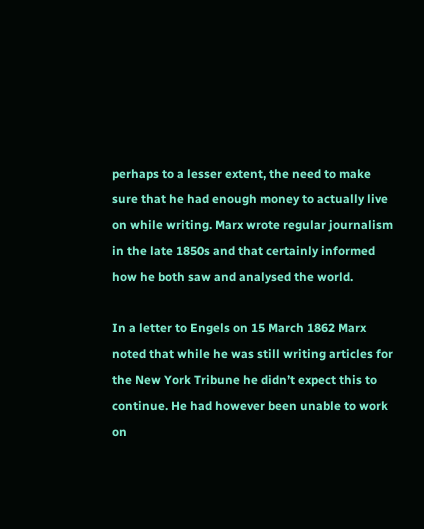perhaps to a lesser extent, the need to make sure that he had enough money to actually live on while writing. Marx wrote regular journalism in the late 1850s and that certainly informed how he both saw and analysed the world.

In a letter to Engels on 15 March 1862 Marx noted that while he was still writing articles for the New York Tribune he didn’t expect this to continue. He had however been unable to work on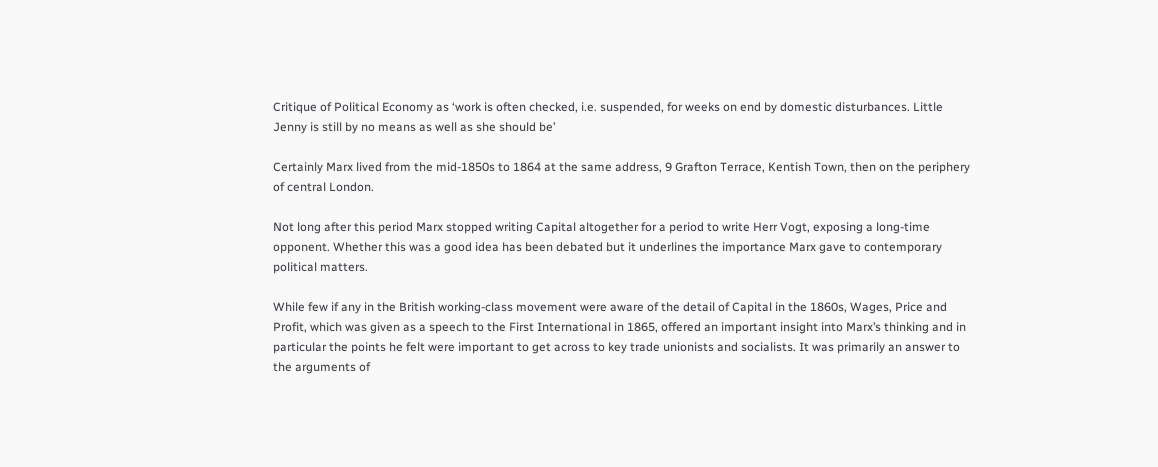Critique of Political Economy as ‘work is often checked, i.e. suspended, for weeks on end by domestic disturbances. Little Jenny is still by no means as well as she should be’

Certainly Marx lived from the mid-1850s to 1864 at the same address, 9 Grafton Terrace, Kentish Town, then on the periphery of central London.

Not long after this period Marx stopped writing Capital altogether for a period to write Herr Vogt, exposing a long-time opponent. Whether this was a good idea has been debated but it underlines the importance Marx gave to contemporary political matters.

While few if any in the British working-class movement were aware of the detail of Capital in the 1860s, Wages, Price and Profit, which was given as a speech to the First International in 1865, offered an important insight into Marx’s thinking and in particular the points he felt were important to get across to key trade unionists and socialists. It was primarily an answer to the arguments of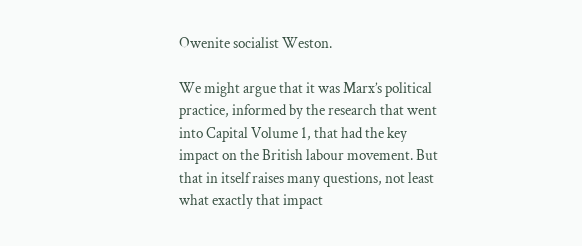Owenite socialist Weston.

We might argue that it was Marx’s political practice, informed by the research that went into Capital Volume 1, that had the key impact on the British labour movement. But that in itself raises many questions, not least what exactly that impact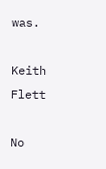was.

Keith Flett

No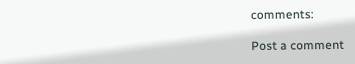comments:

Post a comment